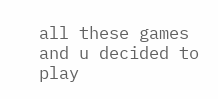all these games and u decided to play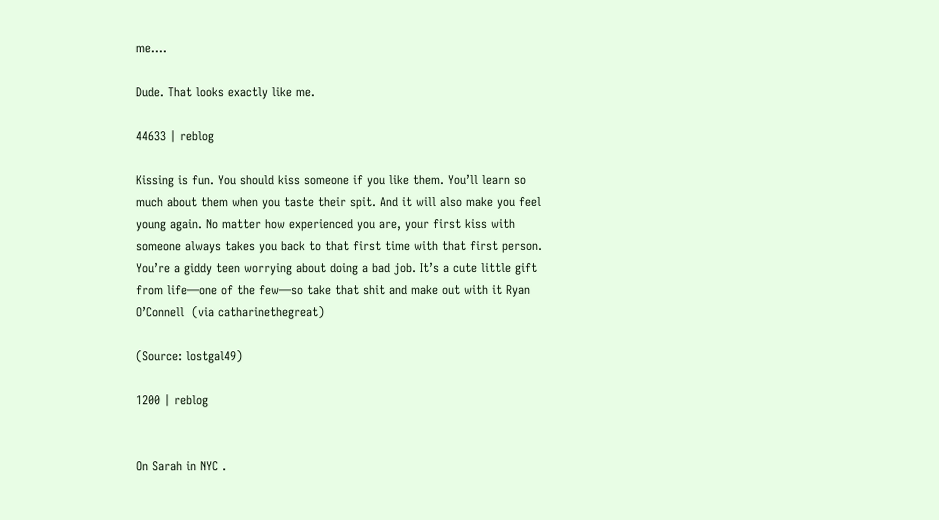me….

Dude. That looks exactly like me.

44633 | reblog

Kissing is fun. You should kiss someone if you like them. You’ll learn so much about them when you taste their spit. And it will also make you feel young again. No matter how experienced you are, your first kiss with someone always takes you back to that first time with that first person. You’re a giddy teen worrying about doing a bad job. It’s a cute little gift from life—one of the few—so take that shit and make out with it Ryan O’Connell  (via catharinethegreat)

(Source: lostgal49)

1200 | reblog


On Sarah in NYC .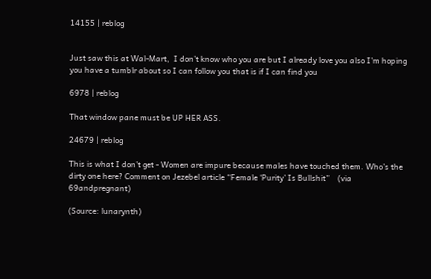14155 | reblog


Just saw this at Wal-Mart,  I don’t know who you are but I already love you also I’m hoping you have a tumblr about so I can follow you that is if I can find you

6978 | reblog

That window pane must be UP HER ASS.

24679 | reblog

This is what I don’t get - Women are impure because males have touched them. Who’s the dirty one here? Comment on Jezebel article “Female ‘Purity’ Is Bullshit”    (via 69andpregnant)

(Source: lunarynth)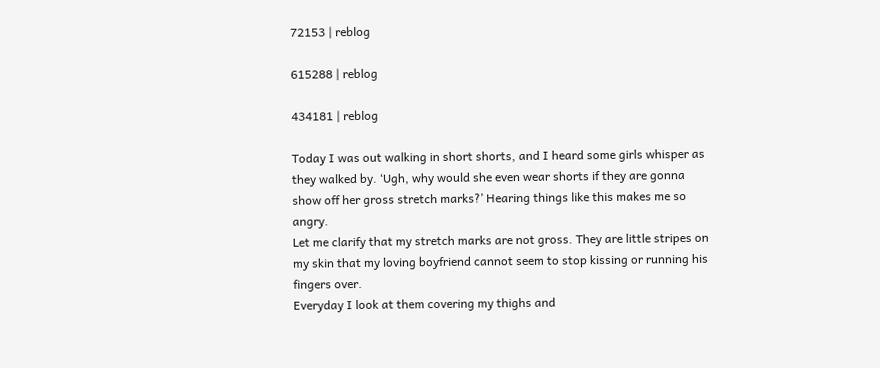72153 | reblog

615288 | reblog

434181 | reblog

Today I was out walking in short shorts, and I heard some girls whisper as they walked by. ‘Ugh, why would she even wear shorts if they are gonna show off her gross stretch marks?’ Hearing things like this makes me so angry.
Let me clarify that my stretch marks are not gross. They are little stripes on my skin that my loving boyfriend cannot seem to stop kissing or running his fingers over.
Everyday I look at them covering my thighs and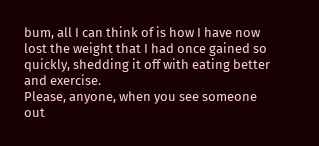bum, all I can think of is how I have now lost the weight that I had once gained so quickly, shedding it off with eating better and exercise.
Please, anyone, when you see someone out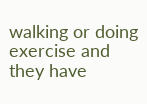walking or doing exercise and they have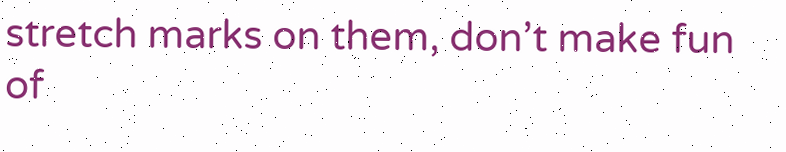stretch marks on them, don’t make fun of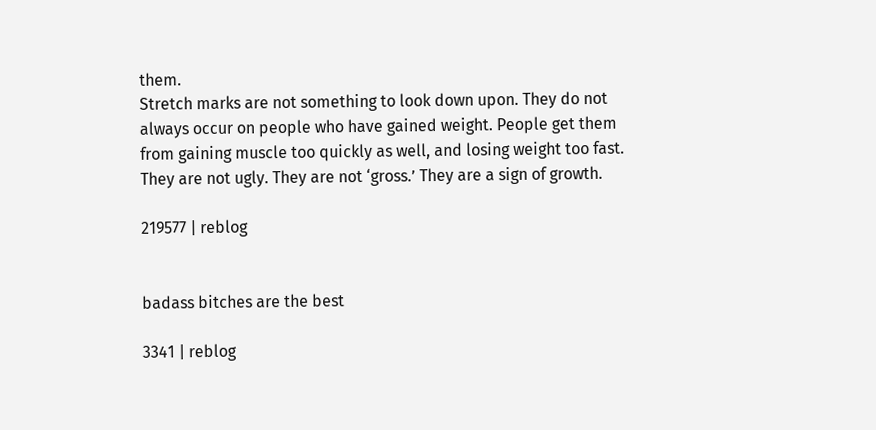them.
Stretch marks are not something to look down upon. They do not always occur on people who have gained weight. People get them from gaining muscle too quickly as well, and losing weight too fast. They are not ugly. They are not ‘gross.’ They are a sign of growth.

219577 | reblog


badass bitches are the best

3341 | reblog